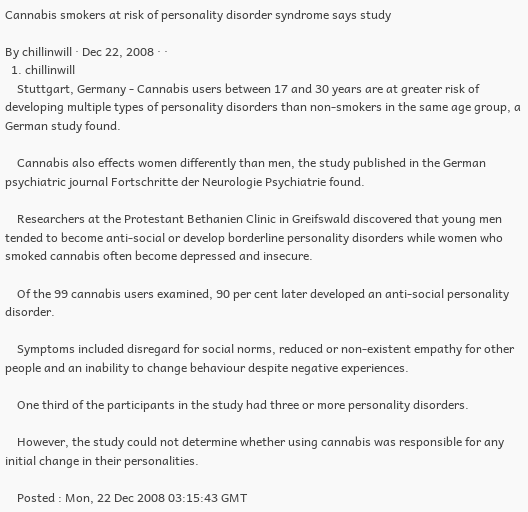Cannabis smokers at risk of personality disorder syndrome says study

By chillinwill · Dec 22, 2008 · ·
  1. chillinwill
    Stuttgart, Germany - Cannabis users between 17 and 30 years are at greater risk of developing multiple types of personality disorders than non-smokers in the same age group, a German study found.

    Cannabis also effects women differently than men, the study published in the German psychiatric journal Fortschritte der Neurologie Psychiatrie found.

    Researchers at the Protestant Bethanien Clinic in Greifswald discovered that young men tended to become anti-social or develop borderline personality disorders while women who smoked cannabis often become depressed and insecure.

    Of the 99 cannabis users examined, 90 per cent later developed an anti-social personality disorder.

    Symptoms included disregard for social norms, reduced or non-existent empathy for other people and an inability to change behaviour despite negative experiences.

    One third of the participants in the study had three or more personality disorders.

    However, the study could not determine whether using cannabis was responsible for any initial change in their personalities.

    Posted : Mon, 22 Dec 2008 03:15:43 GMT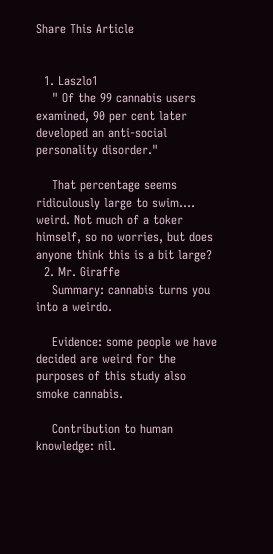Share This Article


  1. Laszlo1
    " Of the 99 cannabis users examined, 90 per cent later developed an anti-social personality disorder."

    That percentage seems ridiculously large to swim.... weird. Not much of a toker himself, so no worries, but does anyone think this is a bit large?
  2. Mr. Giraffe
    Summary: cannabis turns you into a weirdo.

    Evidence: some people we have decided are weird for the purposes of this study also smoke cannabis.

    Contribution to human knowledge: nil.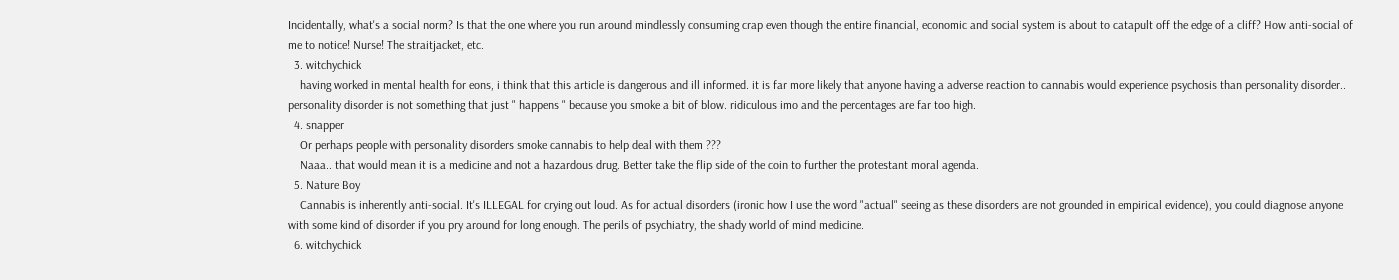Incidentally, what's a social norm? Is that the one where you run around mindlessly consuming crap even though the entire financial, economic and social system is about to catapult off the edge of a cliff? How anti-social of me to notice! Nurse! The straitjacket, etc.
  3. witchychick
    having worked in mental health for eons, i think that this article is dangerous and ill informed. it is far more likely that anyone having a adverse reaction to cannabis would experience psychosis than personality disorder.. personality disorder is not something that just " happens " because you smoke a bit of blow. ridiculous imo and the percentages are far too high.
  4. snapper
    Or perhaps people with personality disorders smoke cannabis to help deal with them ???
    Naaa.. that would mean it is a medicine and not a hazardous drug. Better take the flip side of the coin to further the protestant moral agenda.
  5. Nature Boy
    Cannabis is inherently anti-social. It's ILLEGAL for crying out loud. As for actual disorders (ironic how I use the word "actual" seeing as these disorders are not grounded in empirical evidence), you could diagnose anyone with some kind of disorder if you pry around for long enough. The perils of psychiatry, the shady world of mind medicine.
  6. witchychick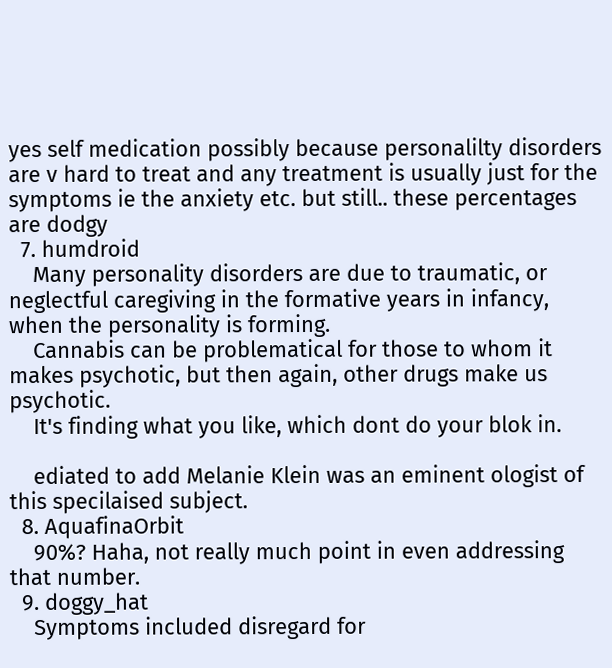yes self medication possibly because personalilty disorders are v hard to treat and any treatment is usually just for the symptoms ie the anxiety etc. but still.. these percentages are dodgy
  7. humdroid
    Many personality disorders are due to traumatic, or neglectful caregiving in the formative years in infancy, when the personality is forming.
    Cannabis can be problematical for those to whom it makes psychotic, but then again, other drugs make us psychotic.
    It's finding what you like, which dont do your blok in.

    ediated to add Melanie Klein was an eminent ologist of this specilaised subject.
  8. AquafinaOrbit
    90%? Haha, not really much point in even addressing that number.
  9. doggy_hat
    Symptoms included disregard for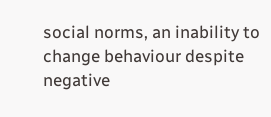social norms, an inability to change behaviour despite negative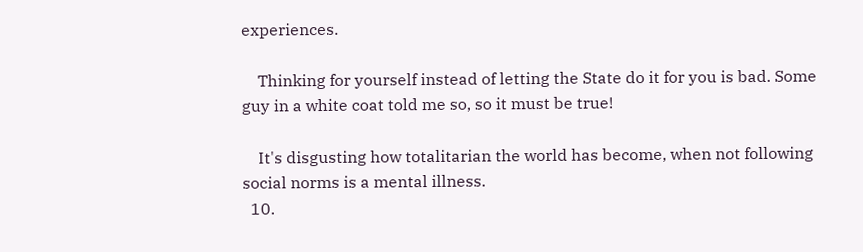experiences.

    Thinking for yourself instead of letting the State do it for you is bad. Some guy in a white coat told me so, so it must be true!

    It's disgusting how totalitarian the world has become, when not following social norms is a mental illness.
  10.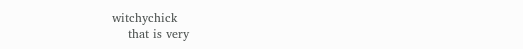witchychick
    that is very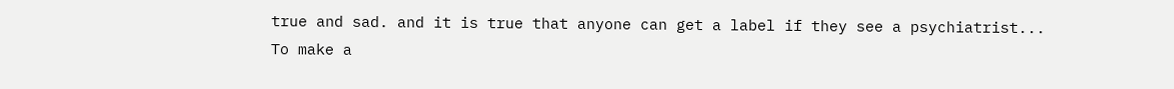true and sad. and it is true that anyone can get a label if they see a psychiatrist...
To make a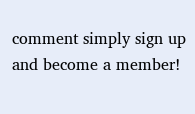comment simply sign up and become a member!